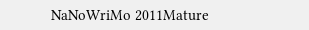NaNoWriMo 2011Mature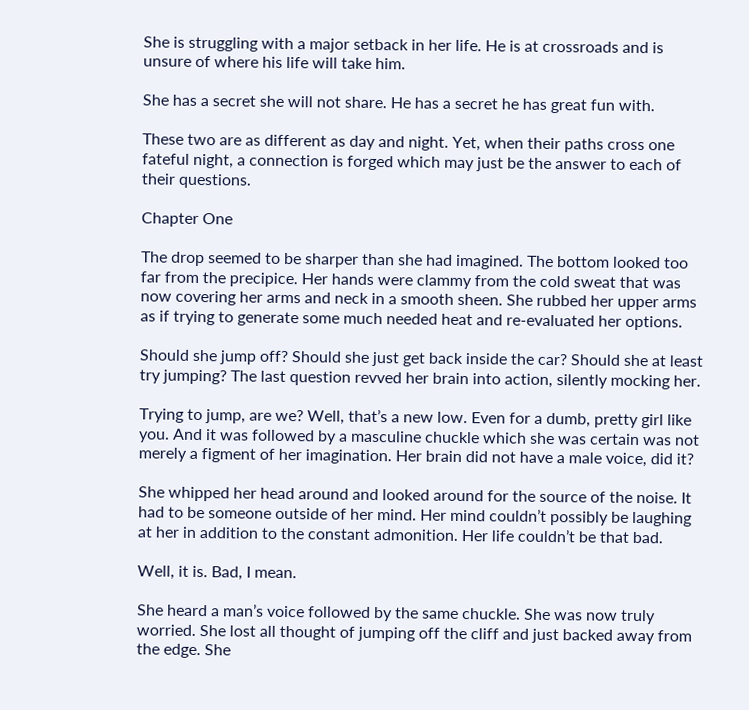She is struggling with a major setback in her life. He is at crossroads and is unsure of where his life will take him.

She has a secret she will not share. He has a secret he has great fun with.

These two are as different as day and night. Yet, when their paths cross one fateful night, a connection is forged which may just be the answer to each of their questions.

Chapter One

The drop seemed to be sharper than she had imagined. The bottom looked too far from the precipice. Her hands were clammy from the cold sweat that was now covering her arms and neck in a smooth sheen. She rubbed her upper arms as if trying to generate some much needed heat and re-evaluated her options.

Should she jump off? Should she just get back inside the car? Should she at least try jumping? The last question revved her brain into action, silently mocking her.

Trying to jump, are we? Well, that’s a new low. Even for a dumb, pretty girl like you. And it was followed by a masculine chuckle which she was certain was not merely a figment of her imagination. Her brain did not have a male voice, did it?

She whipped her head around and looked around for the source of the noise. It had to be someone outside of her mind. Her mind couldn’t possibly be laughing at her in addition to the constant admonition. Her life couldn’t be that bad.

Well, it is. Bad, I mean.

She heard a man’s voice followed by the same chuckle. She was now truly worried. She lost all thought of jumping off the cliff and just backed away from the edge. She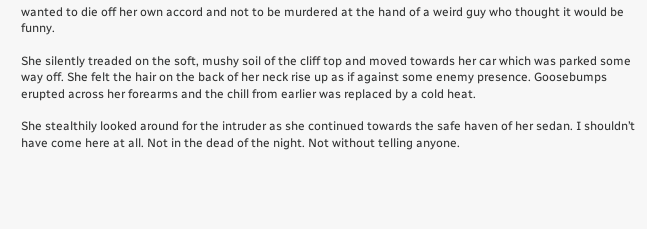wanted to die off her own accord and not to be murdered at the hand of a weird guy who thought it would be funny.

She silently treaded on the soft, mushy soil of the cliff top and moved towards her car which was parked some way off. She felt the hair on the back of her neck rise up as if against some enemy presence. Goosebumps erupted across her forearms and the chill from earlier was replaced by a cold heat.

She stealthily looked around for the intruder as she continued towards the safe haven of her sedan. I shouldn’t have come here at all. Not in the dead of the night. Not without telling anyone.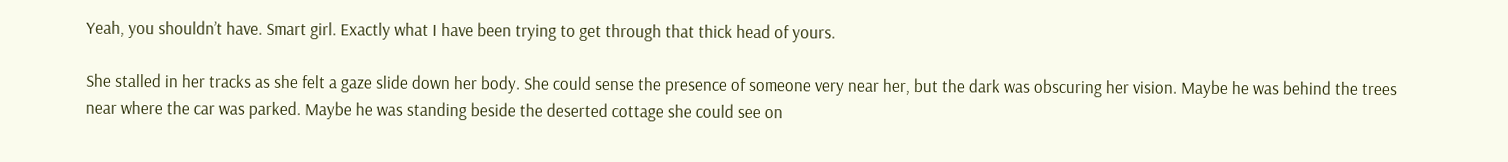Yeah, you shouldn’t have. Smart girl. Exactly what I have been trying to get through that thick head of yours.

She stalled in her tracks as she felt a gaze slide down her body. She could sense the presence of someone very near her, but the dark was obscuring her vision. Maybe he was behind the trees near where the car was parked. Maybe he was standing beside the deserted cottage she could see on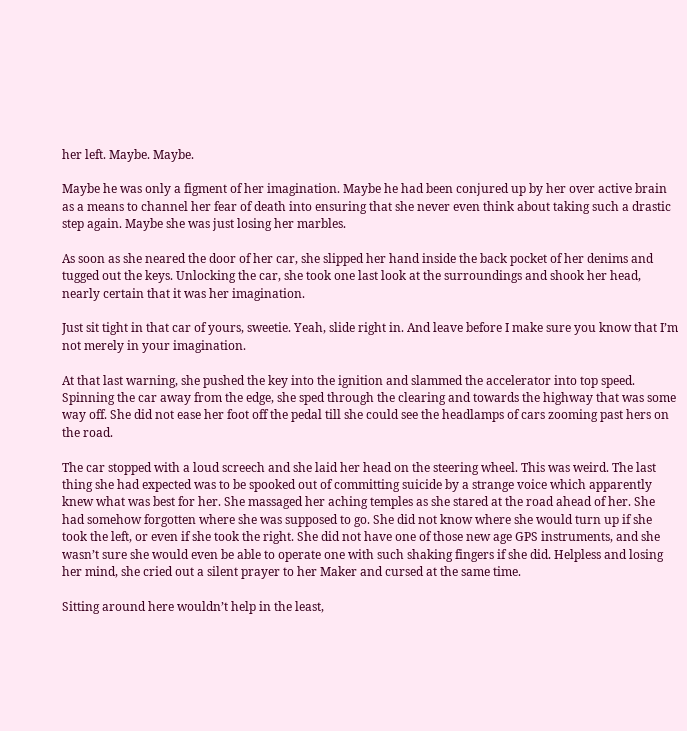her left. Maybe. Maybe.

Maybe he was only a figment of her imagination. Maybe he had been conjured up by her over active brain as a means to channel her fear of death into ensuring that she never even think about taking such a drastic step again. Maybe she was just losing her marbles.

As soon as she neared the door of her car, she slipped her hand inside the back pocket of her denims and tugged out the keys. Unlocking the car, she took one last look at the surroundings and shook her head, nearly certain that it was her imagination.

Just sit tight in that car of yours, sweetie. Yeah, slide right in. And leave before I make sure you know that I’m not merely in your imagination.

At that last warning, she pushed the key into the ignition and slammed the accelerator into top speed. Spinning the car away from the edge, she sped through the clearing and towards the highway that was some way off. She did not ease her foot off the pedal till she could see the headlamps of cars zooming past hers on the road.

The car stopped with a loud screech and she laid her head on the steering wheel. This was weird. The last thing she had expected was to be spooked out of committing suicide by a strange voice which apparently knew what was best for her. She massaged her aching temples as she stared at the road ahead of her. She had somehow forgotten where she was supposed to go. She did not know where she would turn up if she took the left, or even if she took the right. She did not have one of those new age GPS instruments, and she wasn’t sure she would even be able to operate one with such shaking fingers if she did. Helpless and losing her mind, she cried out a silent prayer to her Maker and cursed at the same time.

Sitting around here wouldn’t help in the least,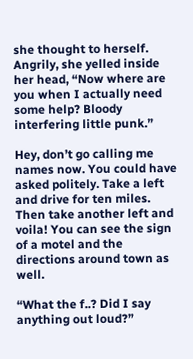she thought to herself. Angrily, she yelled inside her head, “Now where are you when I actually need some help? Bloody interfering little punk.”

Hey, don’t go calling me names now. You could have asked politely. Take a left and drive for ten miles. Then take another left and voila! You can see the sign of a motel and the directions around town as well.

“What the f..? Did I say anything out loud?”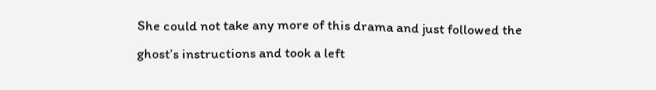She could not take any more of this drama and just followed the ghost’s instructions and took a left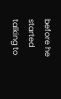before he started talking to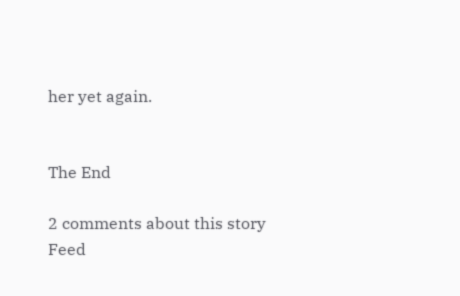her yet again.


The End

2 comments about this story Feed